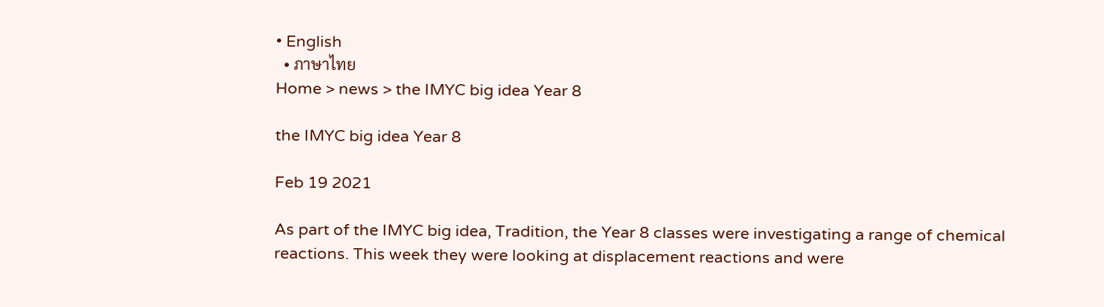• English
  • ภาษาไทย
Home > news > the IMYC big idea Year 8

the IMYC big idea Year 8

Feb 19 2021

As part of the IMYC big idea, Tradition, the Year 8 classes were investigating a range of chemical reactions. This week they were looking at displacement reactions and were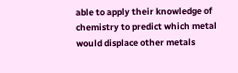able to apply their knowledge of chemistry to predict which metal would displace other metals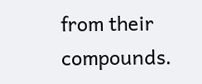from their compounds.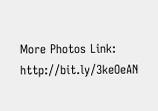More Photos Link: http://bit.ly/3keOeAN